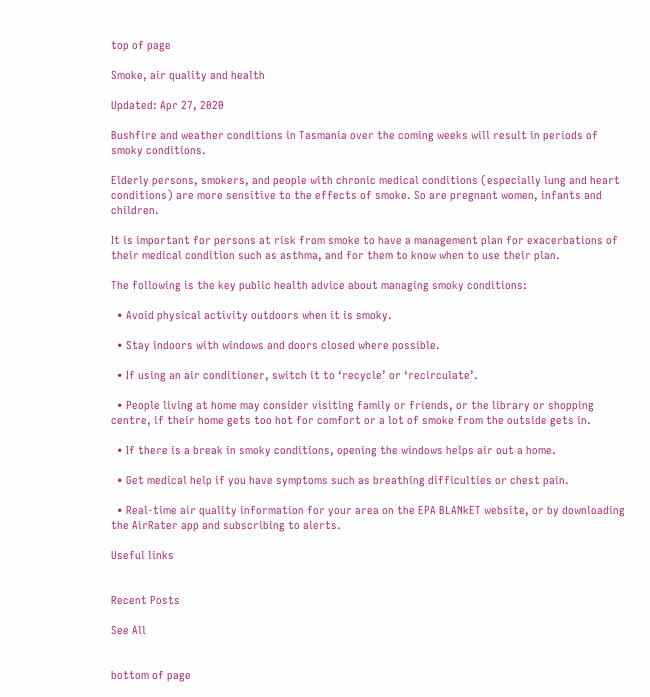top of page

Smoke, air quality and health

Updated: Apr 27, 2020

Bushfire and weather conditions in Tasmania over the coming weeks will result in periods of smoky conditions.

Elderly persons, smokers, and people with chronic medical conditions (especially lung and heart conditions) are more sensitive to the effects of smoke. So are pregnant women, infants and children.

It is important for persons at risk from smoke to have a management plan for exacerbations of their medical condition such as asthma, and for them to know when to use their plan.

The following is the key public health advice about managing smoky conditions:

  • Avoid physical activity outdoors when it is smoky.

  • Stay indoors with windows and doors closed where possible.

  • If using an air conditioner, switch it to ‘recycle’ or ‘recirculate’.

  • People living at home may consider visiting family or friends, or the library or shopping centre, if their home gets too hot for comfort or a lot of smoke from the outside gets in.

  • If there is a break in smoky conditions, opening the windows helps air out a home.

  • Get medical help if you have symptoms such as breathing difficulties or chest pain.

  • Real-time air quality information for your area on the EPA BLANkET website, or by downloading the AirRater app and subscribing to alerts.

Useful links


Recent Posts

See All


bottom of page